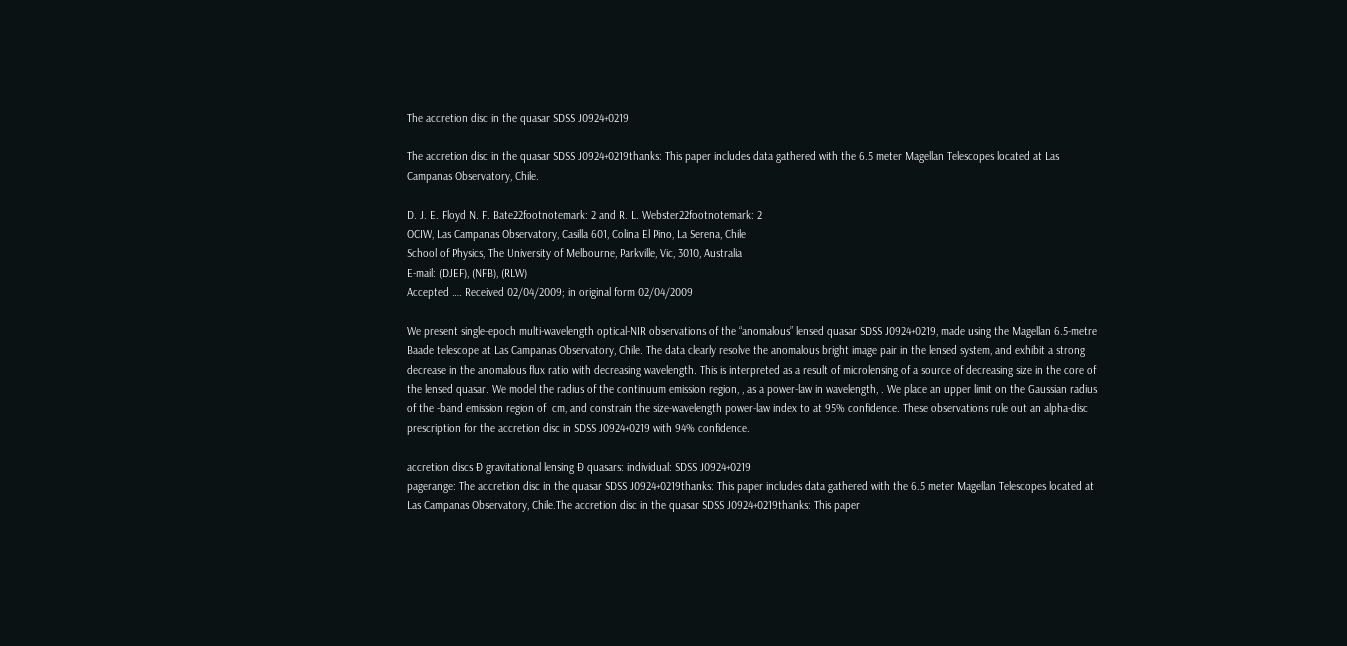The accretion disc in the quasar SDSS J0924+0219

The accretion disc in the quasar SDSS J0924+0219thanks: This paper includes data gathered with the 6.5 meter Magellan Telescopes located at Las Campanas Observatory, Chile.

D. J. E. Floyd N. F. Bate22footnotemark: 2 and R. L. Webster22footnotemark: 2
OCIW, Las Campanas Observatory, Casilla 601, Colina El Pino, La Serena, Chile
School of Physics, The University of Melbourne, Parkville, Vic, 3010, Australia
E-mail: (DJEF), (NFB), (RLW)
Accepted …. Received 02/04/2009; in original form 02/04/2009

We present single-epoch multi-wavelength optical-NIR observations of the “anomalous” lensed quasar SDSS J0924+0219, made using the Magellan 6.5-metre Baade telescope at Las Campanas Observatory, Chile. The data clearly resolve the anomalous bright image pair in the lensed system, and exhibit a strong decrease in the anomalous flux ratio with decreasing wavelength. This is interpreted as a result of microlensing of a source of decreasing size in the core of the lensed quasar. We model the radius of the continuum emission region, , as a power-law in wavelength, . We place an upper limit on the Gaussian radius of the -band emission region of  cm, and constrain the size-wavelength power-law index to at 95% confidence. These observations rule out an alpha-disc prescription for the accretion disc in SDSS J0924+0219 with 94% confidence.

accretion discs Ð gravitational lensing Ð quasars: individual: SDSS J0924+0219
pagerange: The accretion disc in the quasar SDSS J0924+0219thanks: This paper includes data gathered with the 6.5 meter Magellan Telescopes located at Las Campanas Observatory, Chile.The accretion disc in the quasar SDSS J0924+0219thanks: This paper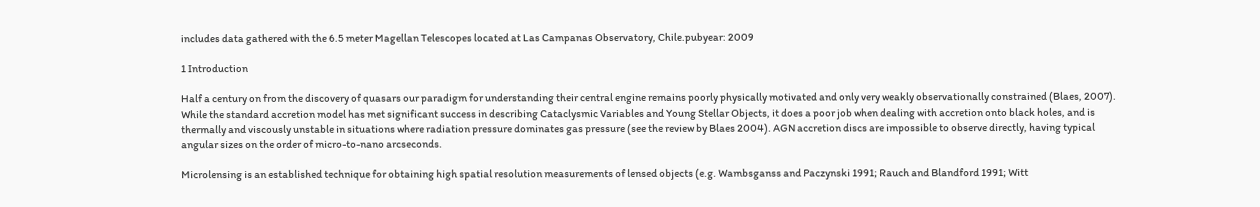includes data gathered with the 6.5 meter Magellan Telescopes located at Las Campanas Observatory, Chile.pubyear: 2009

1 Introduction

Half a century on from the discovery of quasars our paradigm for understanding their central engine remains poorly physically motivated and only very weakly observationally constrained (Blaes, 2007). While the standard accretion model has met significant success in describing Cataclysmic Variables and Young Stellar Objects, it does a poor job when dealing with accretion onto black holes, and is thermally and viscously unstable in situations where radiation pressure dominates gas pressure (see the review by Blaes 2004). AGN accretion discs are impossible to observe directly, having typical angular sizes on the order of micro-to-nano arcseconds.

Microlensing is an established technique for obtaining high spatial resolution measurements of lensed objects (e.g. Wambsganss and Paczynski 1991; Rauch and Blandford 1991; Witt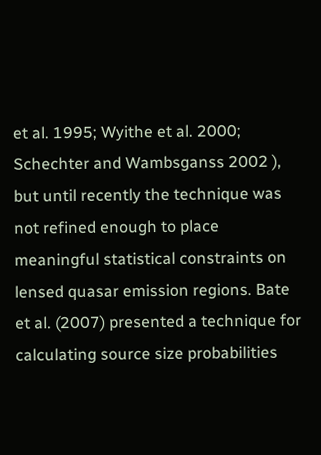et al. 1995; Wyithe et al. 2000; Schechter and Wambsganss 2002 ), but until recently the technique was not refined enough to place meaningful statistical constraints on lensed quasar emission regions. Bate et al. (2007) presented a technique for calculating source size probabilities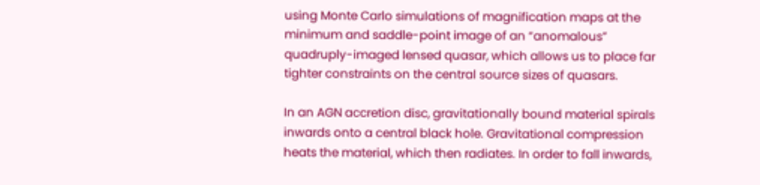using Monte Carlo simulations of magnification maps at the minimum and saddle-point image of an “anomalous” quadruply-imaged lensed quasar, which allows us to place far tighter constraints on the central source sizes of quasars.

In an AGN accretion disc, gravitationally bound material spirals inwards onto a central black hole. Gravitational compression heats the material, which then radiates. In order to fall inwards,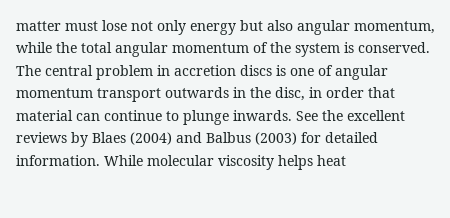matter must lose not only energy but also angular momentum, while the total angular momentum of the system is conserved. The central problem in accretion discs is one of angular momentum transport outwards in the disc, in order that material can continue to plunge inwards. See the excellent reviews by Blaes (2004) and Balbus (2003) for detailed information. While molecular viscosity helps heat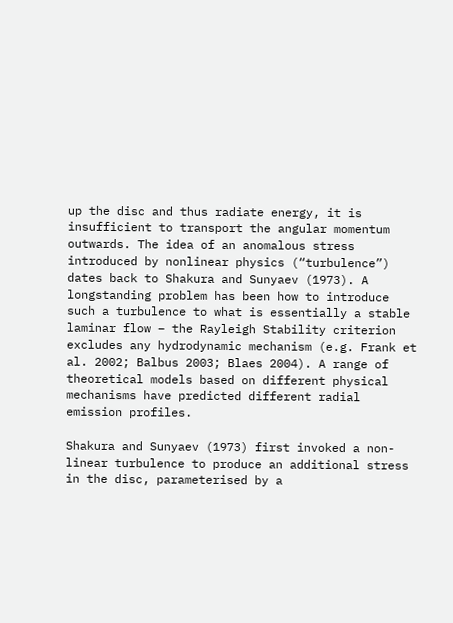up the disc and thus radiate energy, it is insufficient to transport the angular momentum outwards. The idea of an anomalous stress introduced by nonlinear physics (“turbulence”) dates back to Shakura and Sunyaev (1973). A longstanding problem has been how to introduce such a turbulence to what is essentially a stable laminar flow – the Rayleigh Stability criterion excludes any hydrodynamic mechanism (e.g. Frank et al. 2002; Balbus 2003; Blaes 2004). A range of theoretical models based on different physical mechanisms have predicted different radial emission profiles.

Shakura and Sunyaev (1973) first invoked a non-linear turbulence to produce an additional stress in the disc, parameterised by a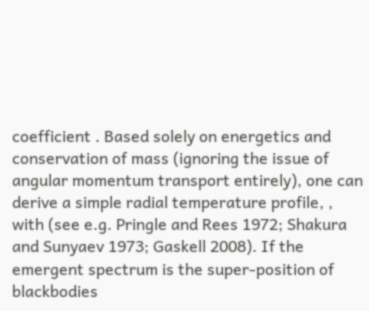coefficient . Based solely on energetics and conservation of mass (ignoring the issue of angular momentum transport entirely), one can derive a simple radial temperature profile, , with (see e.g. Pringle and Rees 1972; Shakura and Sunyaev 1973; Gaskell 2008). If the emergent spectrum is the super-position of blackbodies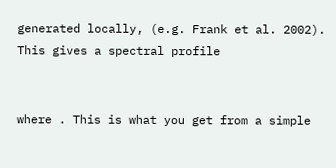generated locally, (e.g. Frank et al. 2002). This gives a spectral profile


where . This is what you get from a simple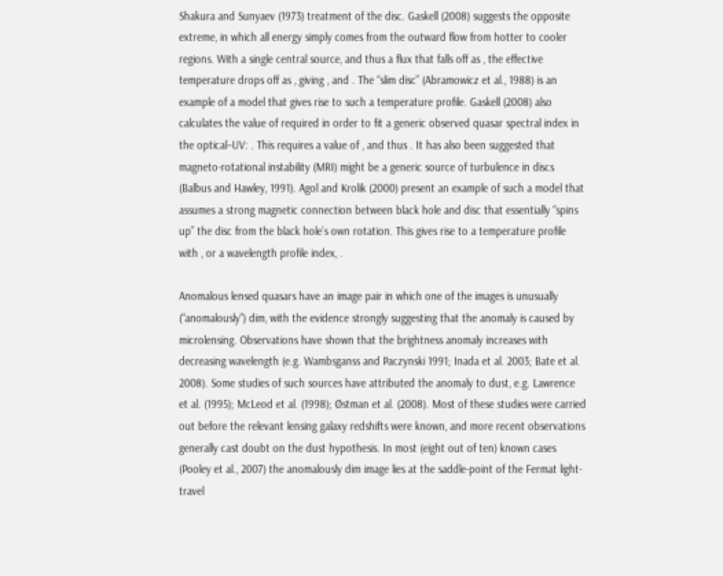Shakura and Sunyaev (1973) treatment of the disc. Gaskell (2008) suggests the opposite extreme, in which all energy simply comes from the outward flow from hotter to cooler regions. With a single central source, and thus a flux that falls off as , the effective temperature drops off as , giving , and . The “slim disc” (Abramowicz et al., 1988) is an example of a model that gives rise to such a temperature profile. Gaskell (2008) also calculates the value of required in order to fit a generic observed quasar spectral index in the optical–UV: . This requires a value of , and thus . It has also been suggested that magneto-rotational instability (MRI) might be a generic source of turbulence in discs (Balbus and Hawley, 1991). Agol and Krolik (2000) present an example of such a model that assumes a strong magnetic connection between black hole and disc that essentially “spins up” the disc from the black hole’s own rotation. This gives rise to a temperature profile with , or a wavelength profile index, .

Anomalous lensed quasars have an image pair in which one of the images is unusually (“anomalously”) dim, with the evidence strongly suggesting that the anomaly is caused by microlensing. Observations have shown that the brightness anomaly increases with decreasing wavelength (e.g. Wambsganss and Paczynski 1991; Inada et al. 2003; Bate et al. 2008). Some studies of such sources have attributed the anomaly to dust, e.g. Lawrence et al. (1995); McLeod et al. (1998); Østman et al. (2008). Most of these studies were carried out before the relevant lensing galaxy redshifts were known, and more recent observations generally cast doubt on the dust hypothesis. In most (eight out of ten) known cases (Pooley et al., 2007) the anomalously dim image lies at the saddle-point of the Fermat light-travel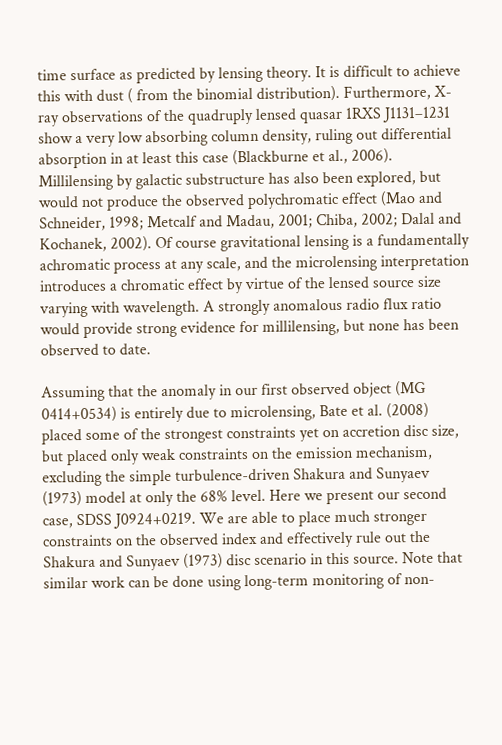time surface as predicted by lensing theory. It is difficult to achieve this with dust ( from the binomial distribution). Furthermore, X-ray observations of the quadruply lensed quasar 1RXS J1131–1231 show a very low absorbing column density, ruling out differential absorption in at least this case (Blackburne et al., 2006). Millilensing by galactic substructure has also been explored, but would not produce the observed polychromatic effect (Mao and Schneider, 1998; Metcalf and Madau, 2001; Chiba, 2002; Dalal and Kochanek, 2002). Of course gravitational lensing is a fundamentally achromatic process at any scale, and the microlensing interpretation introduces a chromatic effect by virtue of the lensed source size varying with wavelength. A strongly anomalous radio flux ratio would provide strong evidence for millilensing, but none has been observed to date.

Assuming that the anomaly in our first observed object (MG 0414+0534) is entirely due to microlensing, Bate et al. (2008) placed some of the strongest constraints yet on accretion disc size, but placed only weak constraints on the emission mechanism, excluding the simple turbulence-driven Shakura and Sunyaev (1973) model at only the 68% level. Here we present our second case, SDSS J0924+0219. We are able to place much stronger constraints on the observed index and effectively rule out the Shakura and Sunyaev (1973) disc scenario in this source. Note that similar work can be done using long-term monitoring of non-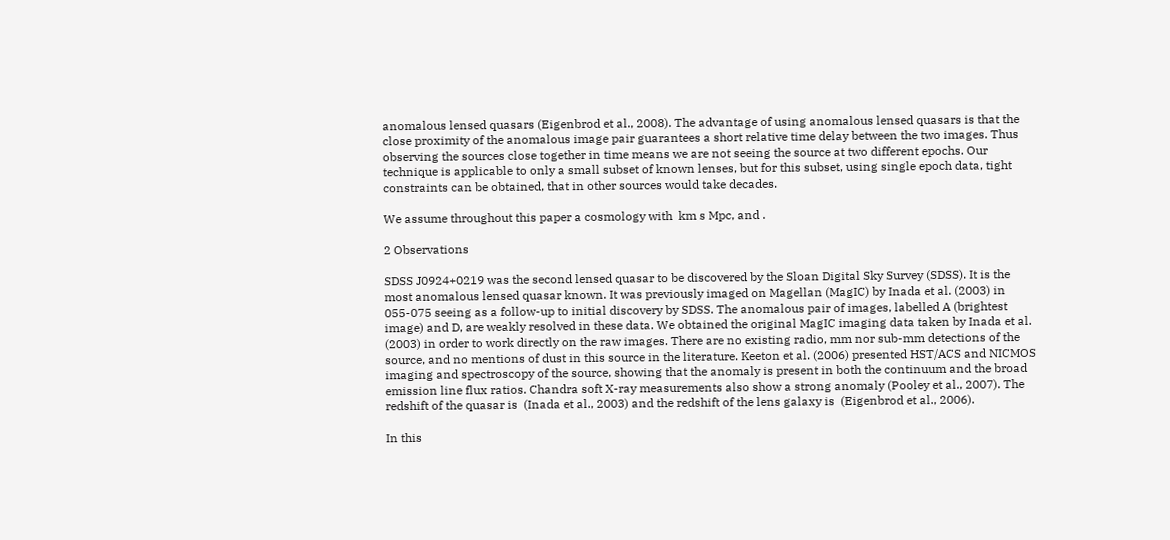anomalous lensed quasars (Eigenbrod et al., 2008). The advantage of using anomalous lensed quasars is that the close proximity of the anomalous image pair guarantees a short relative time delay between the two images. Thus observing the sources close together in time means we are not seeing the source at two different epochs. Our technique is applicable to only a small subset of known lenses, but for this subset, using single epoch data, tight constraints can be obtained, that in other sources would take decades.

We assume throughout this paper a cosmology with  km s Mpc, and .

2 Observations

SDSS J0924+0219 was the second lensed quasar to be discovered by the Sloan Digital Sky Survey (SDSS). It is the most anomalous lensed quasar known. It was previously imaged on Magellan (MagIC) by Inada et al. (2003) in 055-075 seeing as a follow-up to initial discovery by SDSS. The anomalous pair of images, labelled A (brightest image) and D, are weakly resolved in these data. We obtained the original MagIC imaging data taken by Inada et al. (2003) in order to work directly on the raw images. There are no existing radio, mm nor sub-mm detections of the source, and no mentions of dust in this source in the literature. Keeton et al. (2006) presented HST/ACS and NICMOS imaging and spectroscopy of the source, showing that the anomaly is present in both the continuum and the broad emission line flux ratios. Chandra soft X-ray measurements also show a strong anomaly (Pooley et al., 2007). The redshift of the quasar is  (Inada et al., 2003) and the redshift of the lens galaxy is  (Eigenbrod et al., 2006).

In this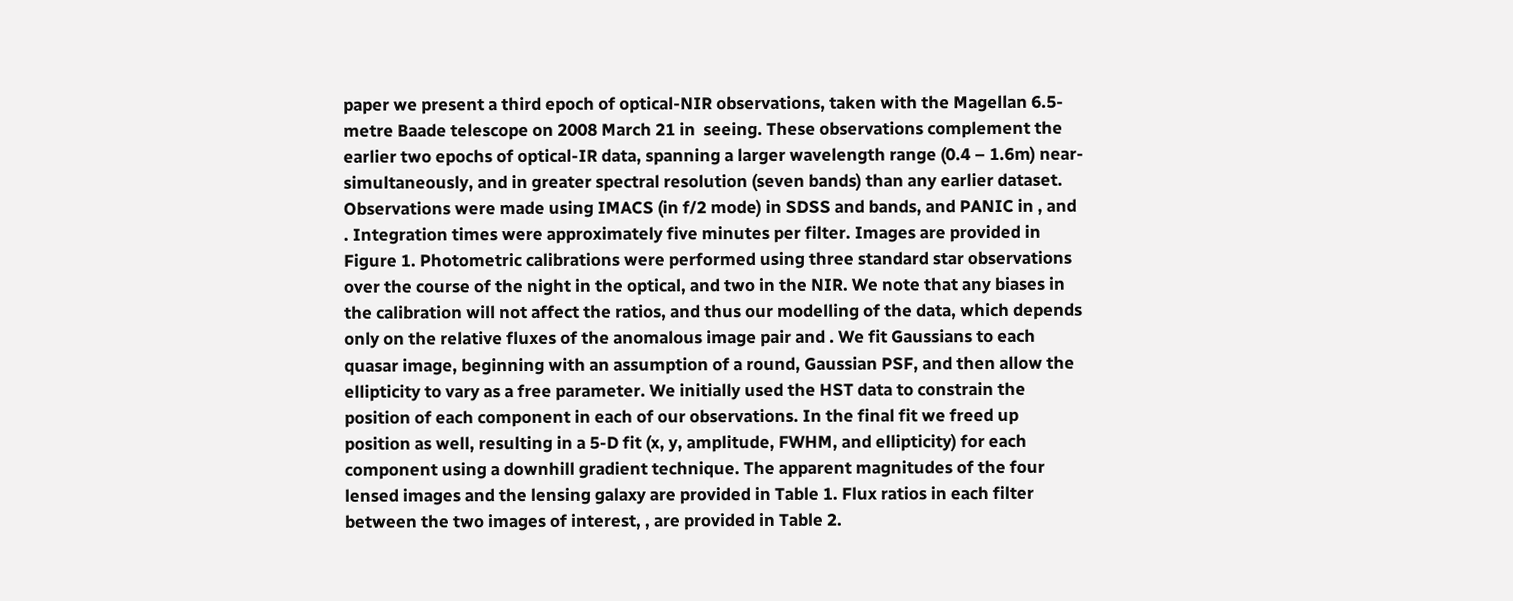paper we present a third epoch of optical-NIR observations, taken with the Magellan 6.5-metre Baade telescope on 2008 March 21 in  seeing. These observations complement the earlier two epochs of optical-IR data, spanning a larger wavelength range (0.4 – 1.6m) near-simultaneously, and in greater spectral resolution (seven bands) than any earlier dataset. Observations were made using IMACS (in f/2 mode) in SDSS and bands, and PANIC in , and . Integration times were approximately five minutes per filter. Images are provided in Figure 1. Photometric calibrations were performed using three standard star observations over the course of the night in the optical, and two in the NIR. We note that any biases in the calibration will not affect the ratios, and thus our modelling of the data, which depends only on the relative fluxes of the anomalous image pair and . We fit Gaussians to each quasar image, beginning with an assumption of a round, Gaussian PSF, and then allow the ellipticity to vary as a free parameter. We initially used the HST data to constrain the position of each component in each of our observations. In the final fit we freed up position as well, resulting in a 5-D fit (x, y, amplitude, FWHM, and ellipticity) for each component using a downhill gradient technique. The apparent magnitudes of the four lensed images and the lensing galaxy are provided in Table 1. Flux ratios in each filter between the two images of interest, , are provided in Table 2.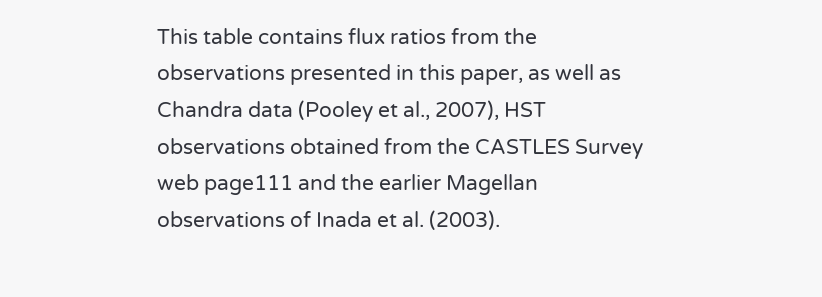This table contains flux ratios from the observations presented in this paper, as well as Chandra data (Pooley et al., 2007), HST observations obtained from the CASTLES Survey web page111 and the earlier Magellan observations of Inada et al. (2003).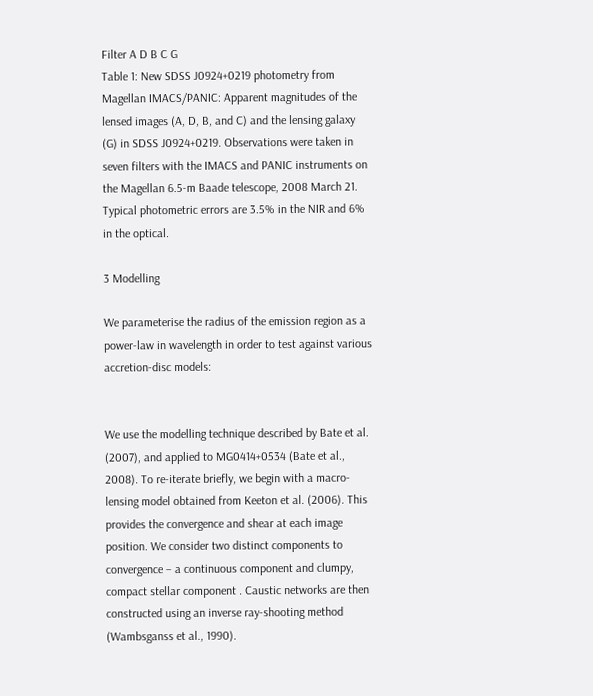Filter A D B C G
Table 1: New SDSS J0924+0219 photometry from Magellan IMACS/PANIC: Apparent magnitudes of the lensed images (A, D, B, and C) and the lensing galaxy (G) in SDSS J0924+0219. Observations were taken in seven filters with the IMACS and PANIC instruments on the Magellan 6.5-m Baade telescope, 2008 March 21. Typical photometric errors are 3.5% in the NIR and 6% in the optical.

3 Modelling

We parameterise the radius of the emission region as a power-law in wavelength in order to test against various accretion-disc models:


We use the modelling technique described by Bate et al. (2007), and applied to MG0414+0534 (Bate et al., 2008). To re-iterate briefly, we begin with a macro-lensing model obtained from Keeton et al. (2006). This provides the convergence and shear at each image position. We consider two distinct components to convergence – a continuous component and clumpy, compact stellar component . Caustic networks are then constructed using an inverse ray-shooting method (Wambsganss et al., 1990).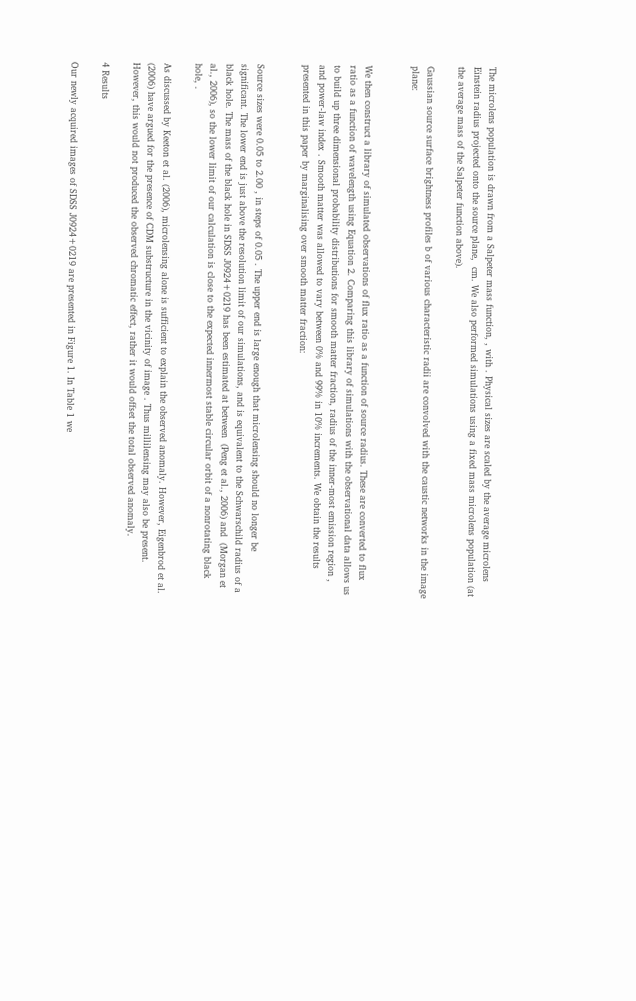The microlens population is drawn from a Salpeter mass function, , with . Physical sizes are scaled by the average microlens Einstein radius projected onto the source plane,  cm. We also performed simulations using a fixed mass microlens population (at the average mass of the Salpeter function above).

Gaussian source surface brightness profiles b of various characteristic radii are convolved with the caustic networks in the image plane:


We then construct a library of simulated observations of flux ratio as a function of source radius. These are converted to flux ratio as a function of wavelength using Equation 2. Comparing this library of simulations with the observational data allows us to build up three dimensional probability distributions for smooth matter fraction, radius of the inner-most emission region , and power-law index . Smooth matter was allowed to vary between 0% and 99% in 10% increments. We obtain the results presented in this paper by marginalising over smooth matter fraction:


Source sizes were 0.05 to 2.00 , in steps of 0.05 . The upper end is large enough that microlensing should no longer be significant. The lower end is just above the resolution limit of our simulations, and is equivalent to the Schwarschild radius of a black hole. The mass of the black hole in SDSS J0924+0219 has been estimated at between  (Peng et al., 2006) and  (Morgan et al., 2006), so the lower limit of our calculation is close to the expected innermost stable circular orbit of a nonrotating black hole, .

As discussed by Keeton et al. (2006), microlensing alone is sufficient to explain the observed anomaly. However, Eigenbrod et al. (2006) have argued for the presence of CDM substructure in the vicinity of image . Thus millilensing may also be present. However, this would not produced the observed chromatic effect, rather it would offset the total observed anomaly.

4 Results

Our newly acquired images of SDSS J0924+0219 are presented in Figure 1. In Table 1 we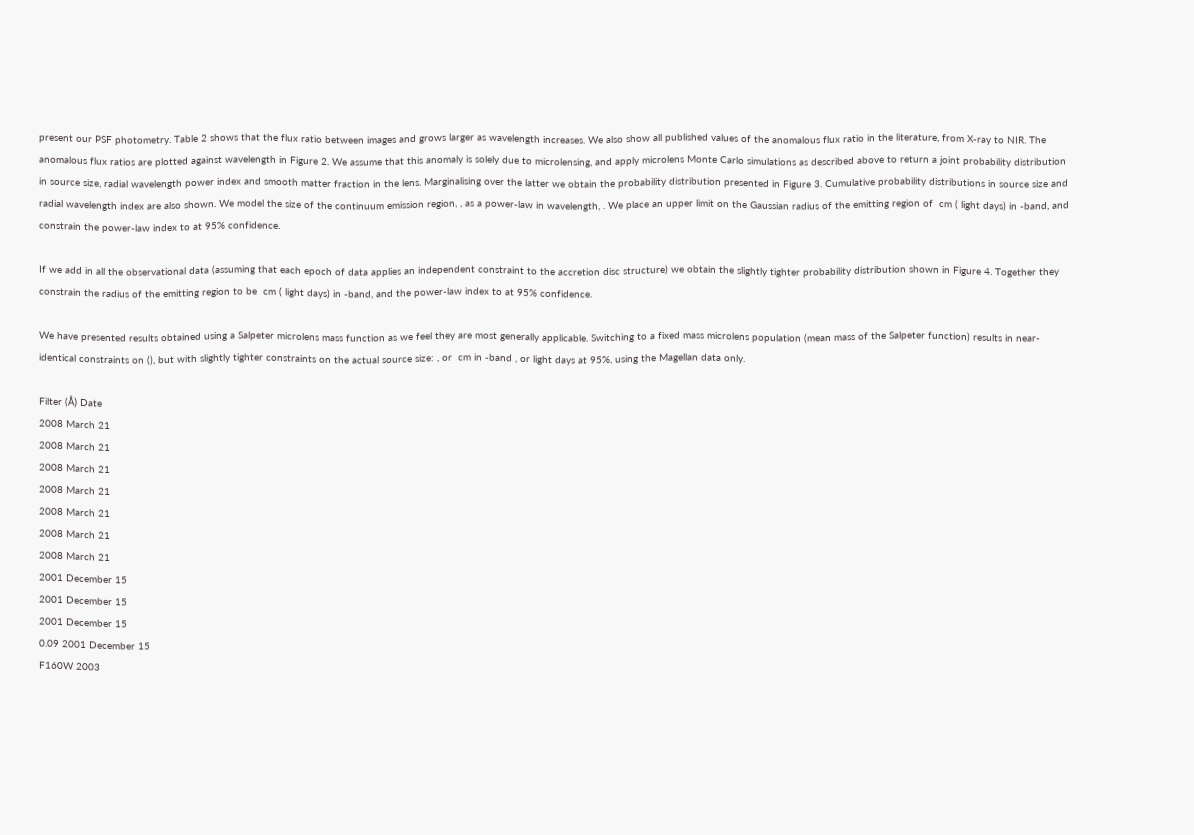present our PSF photometry. Table 2 shows that the flux ratio between images and grows larger as wavelength increases. We also show all published values of the anomalous flux ratio in the literature, from X-ray to NIR. The anomalous flux ratios are plotted against wavelength in Figure 2. We assume that this anomaly is solely due to microlensing, and apply microlens Monte Carlo simulations as described above to return a joint probability distribution in source size, radial wavelength power index and smooth matter fraction in the lens. Marginalising over the latter we obtain the probability distribution presented in Figure 3. Cumulative probability distributions in source size and radial wavelength index are also shown. We model the size of the continuum emission region, , as a power-law in wavelength, . We place an upper limit on the Gaussian radius of the emitting region of  cm ( light days) in -band, and constrain the power-law index to at 95% confidence.

If we add in all the observational data (assuming that each epoch of data applies an independent constraint to the accretion disc structure) we obtain the slightly tighter probability distribution shown in Figure 4. Together they constrain the radius of the emitting region to be  cm ( light days) in -band, and the power-law index to at 95% confidence.

We have presented results obtained using a Salpeter microlens mass function as we feel they are most generally applicable. Switching to a fixed mass microlens population (mean mass of the Salpeter function) results in near-identical constraints on (), but with slightly tighter constraints on the actual source size: , or  cm in -band , or light days at 95%, using the Magellan data only.

Filter (Å) Date
2008 March 21
2008 March 21
2008 March 21
2008 March 21
2008 March 21
2008 March 21
2008 March 21
2001 December 15
2001 December 15
2001 December 15
0.09 2001 December 15
F160W 2003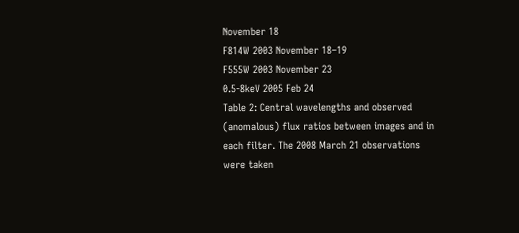November 18
F814W 2003 November 18–19
F555W 2003 November 23
0.5-8keV 2005 Feb 24
Table 2: Central wavelengths and observed (anomalous) flux ratios between images and in each filter. The 2008 March 21 observations were taken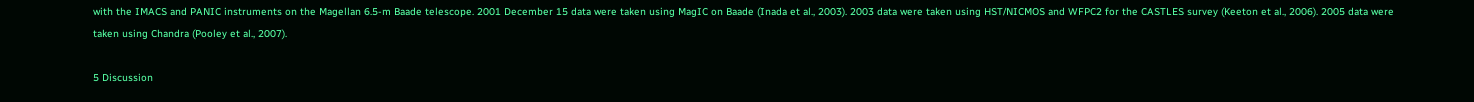with the IMACS and PANIC instruments on the Magellan 6.5-m Baade telescope. 2001 December 15 data were taken using MagIC on Baade (Inada et al., 2003). 2003 data were taken using HST/NICMOS and WFPC2 for the CASTLES survey (Keeton et al., 2006). 2005 data were taken using Chandra (Pooley et al., 2007).

5 Discussion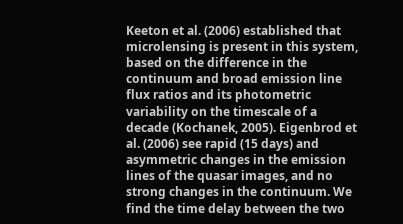Keeton et al. (2006) established that microlensing is present in this system, based on the difference in the continuum and broad emission line flux ratios and its photometric variability on the timescale of a decade (Kochanek, 2005). Eigenbrod et al. (2006) see rapid (15 days) and asymmetric changes in the emission lines of the quasar images, and no strong changes in the continuum. We find the time delay between the two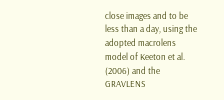close images and to be less than a day, using the adopted macrolens model of Keeton et al. (2006) and the GRAVLENS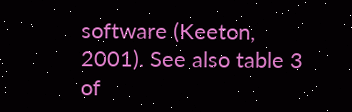software (Keeton, 2001). See also table 3 of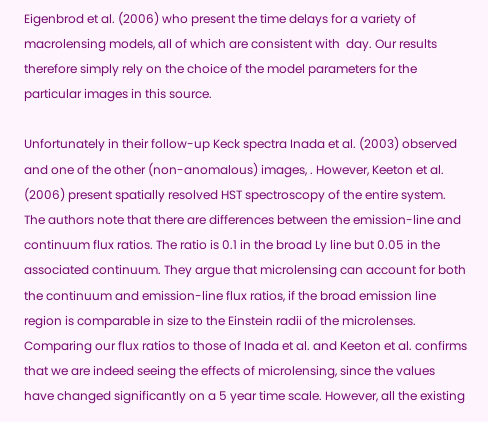Eigenbrod et al. (2006) who present the time delays for a variety of macrolensing models, all of which are consistent with  day. Our results therefore simply rely on the choice of the model parameters for the particular images in this source.

Unfortunately in their follow-up Keck spectra Inada et al. (2003) observed and one of the other (non-anomalous) images, . However, Keeton et al. (2006) present spatially resolved HST spectroscopy of the entire system. The authors note that there are differences between the emission-line and continuum flux ratios. The ratio is 0.1 in the broad Ly line but 0.05 in the associated continuum. They argue that microlensing can account for both the continuum and emission-line flux ratios, if the broad emission line region is comparable in size to the Einstein radii of the microlenses. Comparing our flux ratios to those of Inada et al. and Keeton et al. confirms that we are indeed seeing the effects of microlensing, since the values have changed significantly on a 5 year time scale. However, all the existing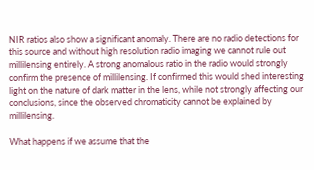NIR ratios also show a significant anomaly. There are no radio detections for this source and without high resolution radio imaging we cannot rule out millilensing entirely. A strong anomalous ratio in the radio would strongly confirm the presence of millilensing. If confirmed this would shed interesting light on the nature of dark matter in the lens, while not strongly affecting our conclusions, since the observed chromaticity cannot be explained by millilensing.

What happens if we assume that the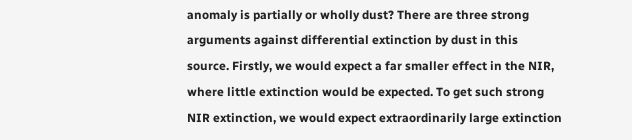anomaly is partially or wholly dust? There are three strong arguments against differential extinction by dust in this source. Firstly, we would expect a far smaller effect in the NIR, where little extinction would be expected. To get such strong NIR extinction, we would expect extraordinarily large extinction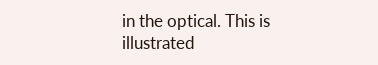in the optical. This is illustrated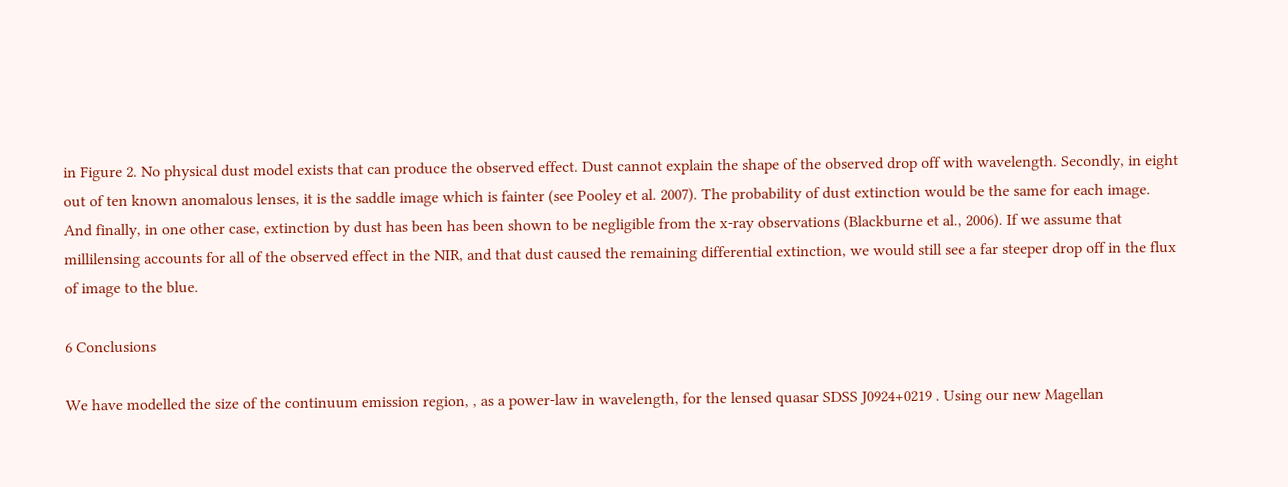in Figure 2. No physical dust model exists that can produce the observed effect. Dust cannot explain the shape of the observed drop off with wavelength. Secondly, in eight out of ten known anomalous lenses, it is the saddle image which is fainter (see Pooley et al. 2007). The probability of dust extinction would be the same for each image. And finally, in one other case, extinction by dust has been has been shown to be negligible from the x-ray observations (Blackburne et al., 2006). If we assume that millilensing accounts for all of the observed effect in the NIR, and that dust caused the remaining differential extinction, we would still see a far steeper drop off in the flux of image to the blue.

6 Conclusions

We have modelled the size of the continuum emission region, , as a power-law in wavelength, for the lensed quasar SDSS J0924+0219 . Using our new Magellan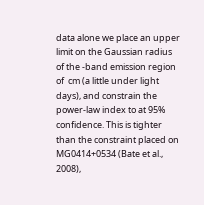data alone we place an upper limit on the Gaussian radius of the -band emission region of  cm (a little under light days), and constrain the power-law index to at 95% confidence. This is tighter than the constraint placed on MG0414+0534 (Bate et al., 2008),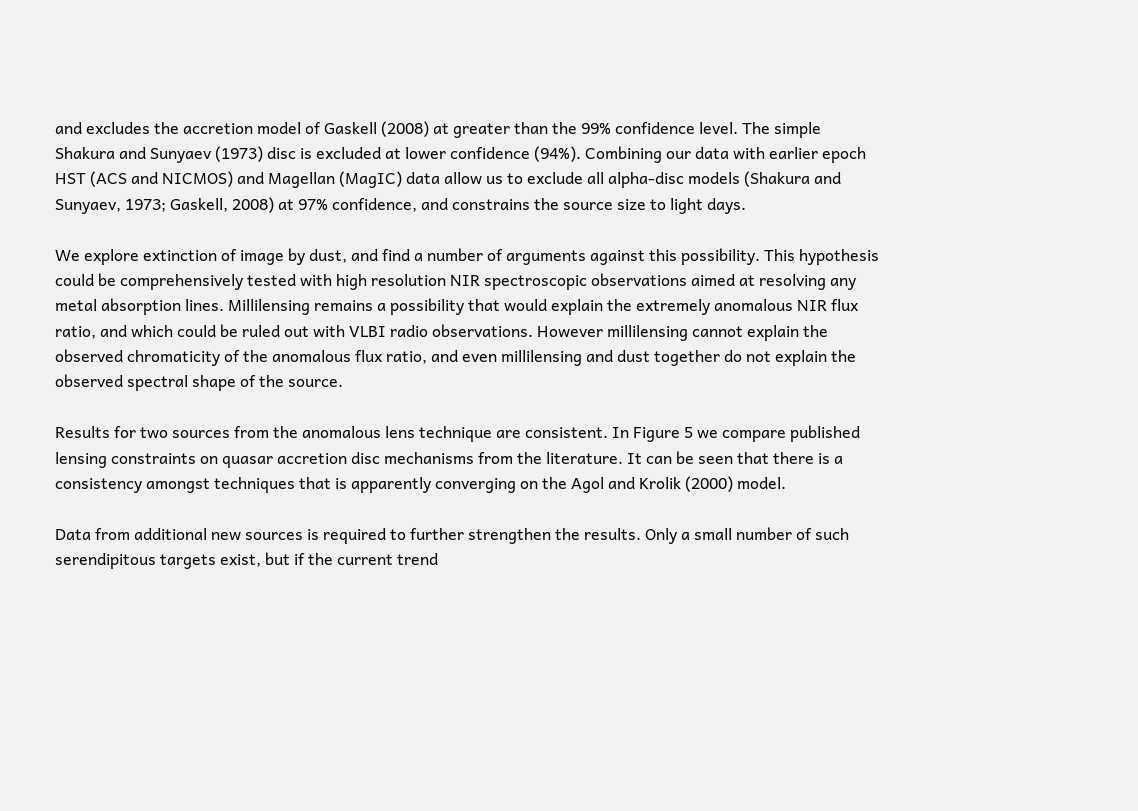and excludes the accretion model of Gaskell (2008) at greater than the 99% confidence level. The simple Shakura and Sunyaev (1973) disc is excluded at lower confidence (94%). Combining our data with earlier epoch HST (ACS and NICMOS) and Magellan (MagIC) data allow us to exclude all alpha-disc models (Shakura and Sunyaev, 1973; Gaskell, 2008) at 97% confidence, and constrains the source size to light days.

We explore extinction of image by dust, and find a number of arguments against this possibility. This hypothesis could be comprehensively tested with high resolution NIR spectroscopic observations aimed at resolving any metal absorption lines. Millilensing remains a possibility that would explain the extremely anomalous NIR flux ratio, and which could be ruled out with VLBI radio observations. However millilensing cannot explain the observed chromaticity of the anomalous flux ratio, and even millilensing and dust together do not explain the observed spectral shape of the source.

Results for two sources from the anomalous lens technique are consistent. In Figure 5 we compare published lensing constraints on quasar accretion disc mechanisms from the literature. It can be seen that there is a consistency amongst techniques that is apparently converging on the Agol and Krolik (2000) model.

Data from additional new sources is required to further strengthen the results. Only a small number of such serendipitous targets exist, but if the current trend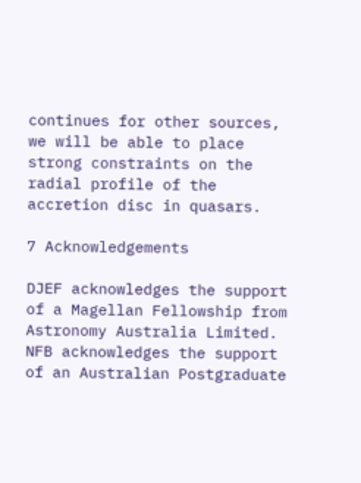continues for other sources, we will be able to place strong constraints on the radial profile of the accretion disc in quasars.

7 Acknowledgements

DJEF acknowledges the support of a Magellan Fellowship from Astronomy Australia Limited. NFB acknowledges the support of an Australian Postgraduate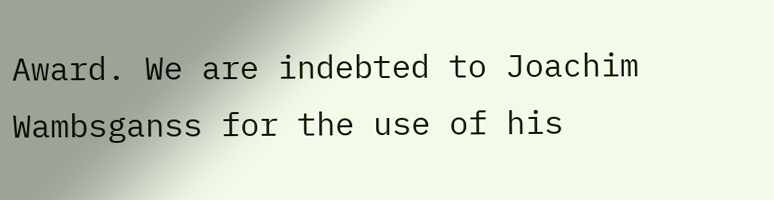Award. We are indebted to Joachim Wambsganss for the use of his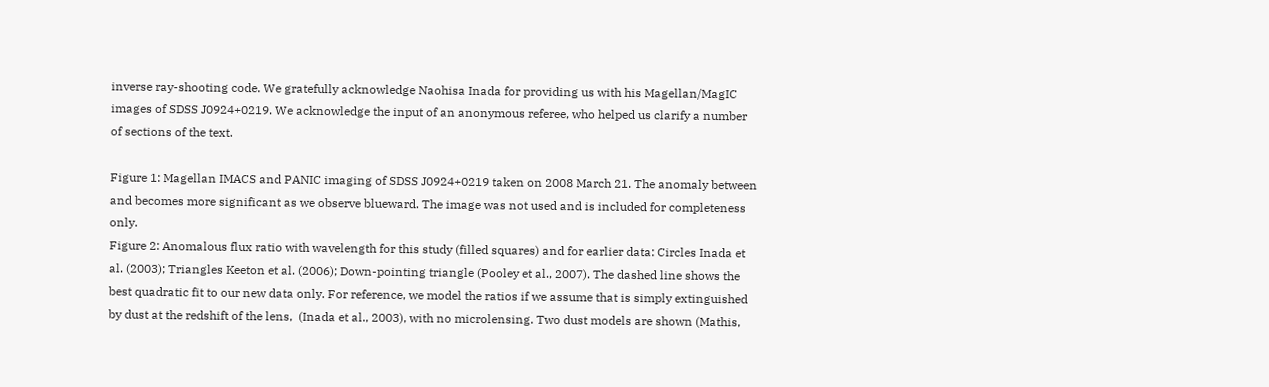inverse ray-shooting code. We gratefully acknowledge Naohisa Inada for providing us with his Magellan/MagIC images of SDSS J0924+0219. We acknowledge the input of an anonymous referee, who helped us clarify a number of sections of the text.

Figure 1: Magellan IMACS and PANIC imaging of SDSS J0924+0219 taken on 2008 March 21. The anomaly between and becomes more significant as we observe blueward. The image was not used and is included for completeness only.
Figure 2: Anomalous flux ratio with wavelength for this study (filled squares) and for earlier data: Circles Inada et al. (2003); Triangles Keeton et al. (2006); Down-pointing triangle (Pooley et al., 2007). The dashed line shows the best quadratic fit to our new data only. For reference, we model the ratios if we assume that is simply extinguished by dust at the redshift of the lens,  (Inada et al., 2003), with no microlensing. Two dust models are shown (Mathis,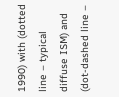1990) with (dotted line – typical diffuse ISM) and (dot-dashed line –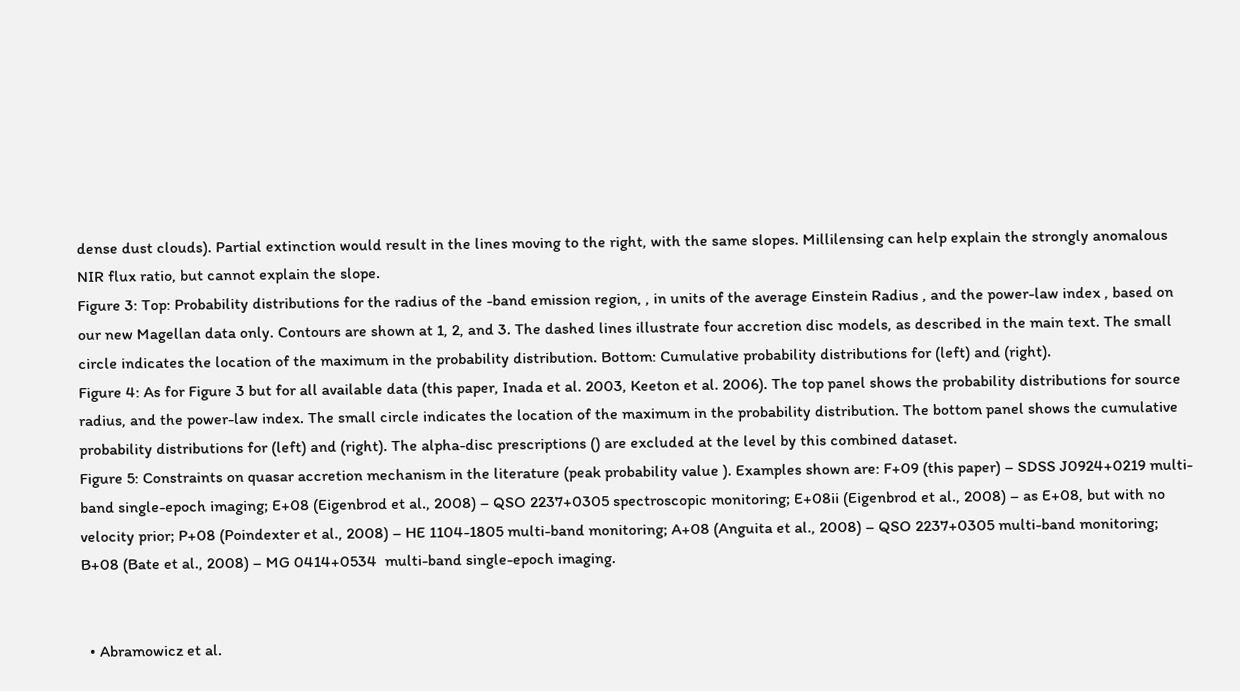dense dust clouds). Partial extinction would result in the lines moving to the right, with the same slopes. Millilensing can help explain the strongly anomalous NIR flux ratio, but cannot explain the slope.
Figure 3: Top: Probability distributions for the radius of the -band emission region, , in units of the average Einstein Radius , and the power-law index , based on our new Magellan data only. Contours are shown at 1, 2, and 3. The dashed lines illustrate four accretion disc models, as described in the main text. The small circle indicates the location of the maximum in the probability distribution. Bottom: Cumulative probability distributions for (left) and (right).
Figure 4: As for Figure 3 but for all available data (this paper, Inada et al. 2003, Keeton et al. 2006). The top panel shows the probability distributions for source radius, and the power-law index. The small circle indicates the location of the maximum in the probability distribution. The bottom panel shows the cumulative probability distributions for (left) and (right). The alpha-disc prescriptions () are excluded at the level by this combined dataset.
Figure 5: Constraints on quasar accretion mechanism in the literature (peak probability value ). Examples shown are: F+09 (this paper) – SDSS J0924+0219 multi-band single-epoch imaging; E+08 (Eigenbrod et al., 2008) – QSO 2237+0305 spectroscopic monitoring; E+08ii (Eigenbrod et al., 2008) – as E+08, but with no velocity prior; P+08 (Poindexter et al., 2008) – HE 1104-1805 multi-band monitoring; A+08 (Anguita et al., 2008) – QSO 2237+0305 multi-band monitoring; B+08 (Bate et al., 2008) – MG 0414+0534  multi-band single-epoch imaging.


  • Abramowicz et al.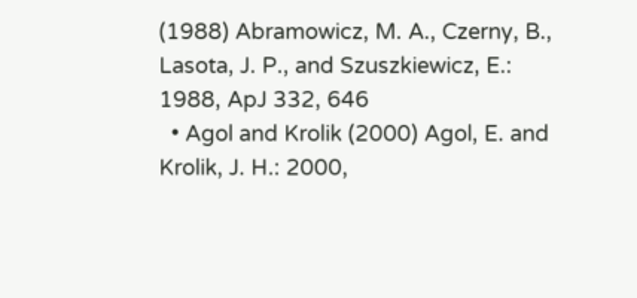(1988) Abramowicz, M. A., Czerny, B., Lasota, J. P., and Szuszkiewicz, E.: 1988, ApJ 332, 646
  • Agol and Krolik (2000) Agol, E. and Krolik, J. H.: 2000,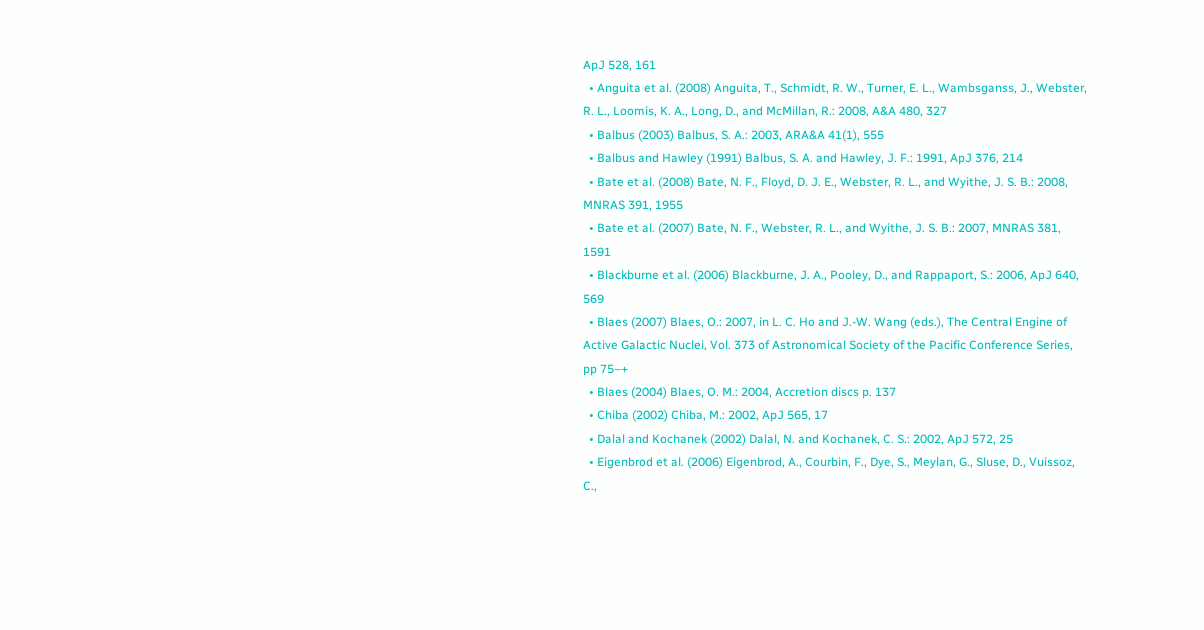ApJ 528, 161
  • Anguita et al. (2008) Anguita, T., Schmidt, R. W., Turner, E. L., Wambsganss, J., Webster, R. L., Loomis, K. A., Long, D., and McMillan, R.: 2008, A&A 480, 327
  • Balbus (2003) Balbus, S. A.: 2003, ARA&A 41(1), 555
  • Balbus and Hawley (1991) Balbus, S. A. and Hawley, J. F.: 1991, ApJ 376, 214
  • Bate et al. (2008) Bate, N. F., Floyd, D. J. E., Webster, R. L., and Wyithe, J. S. B.: 2008, MNRAS 391, 1955
  • Bate et al. (2007) Bate, N. F., Webster, R. L., and Wyithe, J. S. B.: 2007, MNRAS 381, 1591
  • Blackburne et al. (2006) Blackburne, J. A., Pooley, D., and Rappaport, S.: 2006, ApJ 640, 569
  • Blaes (2007) Blaes, O.: 2007, in L. C. Ho and J.-W. Wang (eds.), The Central Engine of Active Galactic Nuclei, Vol. 373 of Astronomical Society of the Pacific Conference Series, pp 75–+
  • Blaes (2004) Blaes, O. M.: 2004, Accretion discs p. 137
  • Chiba (2002) Chiba, M.: 2002, ApJ 565, 17
  • Dalal and Kochanek (2002) Dalal, N. and Kochanek, C. S.: 2002, ApJ 572, 25
  • Eigenbrod et al. (2006) Eigenbrod, A., Courbin, F., Dye, S., Meylan, G., Sluse, D., Vuissoz, C.,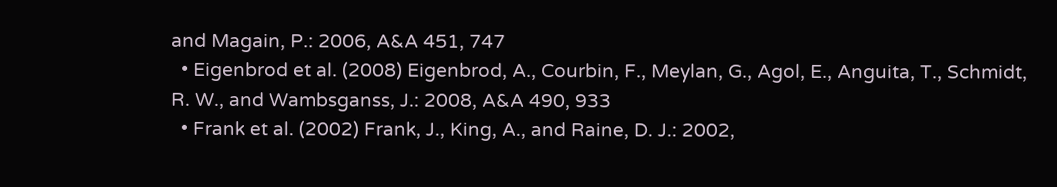and Magain, P.: 2006, A&A 451, 747
  • Eigenbrod et al. (2008) Eigenbrod, A., Courbin, F., Meylan, G., Agol, E., Anguita, T., Schmidt, R. W., and Wambsganss, J.: 2008, A&A 490, 933
  • Frank et al. (2002) Frank, J., King, A., and Raine, D. J.: 2002,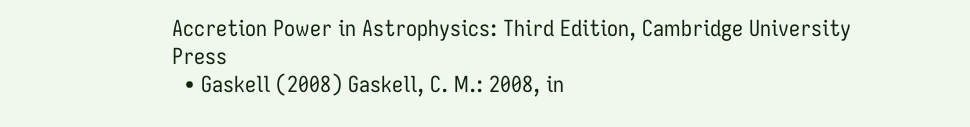Accretion Power in Astrophysics: Third Edition, Cambridge University Press
  • Gaskell (2008) Gaskell, C. M.: 2008, in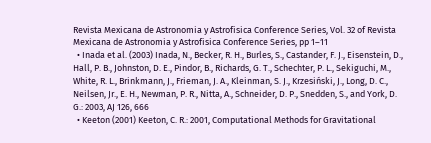Revista Mexicana de Astronomia y Astrofisica Conference Series, Vol. 32 of Revista Mexicana de Astronomia y Astrofisica Conference Series, pp 1–11
  • Inada et al. (2003) Inada, N., Becker, R. H., Burles, S., Castander, F. J., Eisenstein, D., Hall, P. B., Johnston, D. E., Pindor, B., Richards, G. T., Schechter, P. L., Sekiguchi, M., White, R. L., Brinkmann, J., Frieman, J. A., Kleinman, S. J., Krzesiński, J., Long, D. C., Neilsen, Jr., E. H., Newman, P. R., Nitta, A., Schneider, D. P., Snedden, S., and York, D. G.: 2003, AJ 126, 666
  • Keeton (2001) Keeton, C. R.: 2001, Computational Methods for Gravitational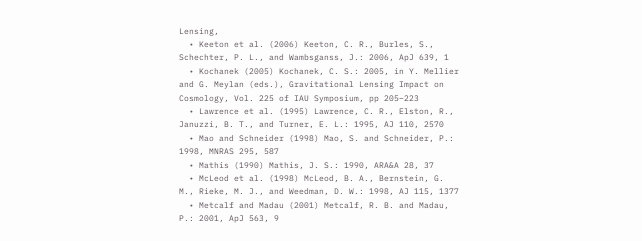Lensing,
  • Keeton et al. (2006) Keeton, C. R., Burles, S., Schechter, P. L., and Wambsganss, J.: 2006, ApJ 639, 1
  • Kochanek (2005) Kochanek, C. S.: 2005, in Y. Mellier and G. Meylan (eds.), Gravitational Lensing Impact on Cosmology, Vol. 225 of IAU Symposium, pp 205–223
  • Lawrence et al. (1995) Lawrence, C. R., Elston, R., Januzzi, B. T., and Turner, E. L.: 1995, AJ 110, 2570
  • Mao and Schneider (1998) Mao, S. and Schneider, P.: 1998, MNRAS 295, 587
  • Mathis (1990) Mathis, J. S.: 1990, ARA&A 28, 37
  • McLeod et al. (1998) McLeod, B. A., Bernstein, G. M., Rieke, M. J., and Weedman, D. W.: 1998, AJ 115, 1377
  • Metcalf and Madau (2001) Metcalf, R. B. and Madau, P.: 2001, ApJ 563, 9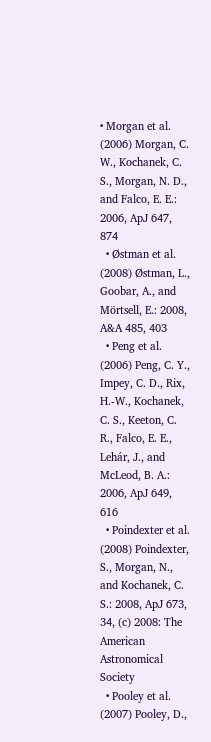• Morgan et al. (2006) Morgan, C. W., Kochanek, C. S., Morgan, N. D., and Falco, E. E.: 2006, ApJ 647, 874
  • Østman et al. (2008) Østman, L., Goobar, A., and Mörtsell, E.: 2008, A&A 485, 403
  • Peng et al. (2006) Peng, C. Y., Impey, C. D., Rix, H.-W., Kochanek, C. S., Keeton, C. R., Falco, E. E., Lehár, J., and McLeod, B. A.: 2006, ApJ 649, 616
  • Poindexter et al. (2008) Poindexter, S., Morgan, N., and Kochanek, C. S.: 2008, ApJ 673, 34, (c) 2008: The American Astronomical Society
  • Pooley et al. (2007) Pooley, D.,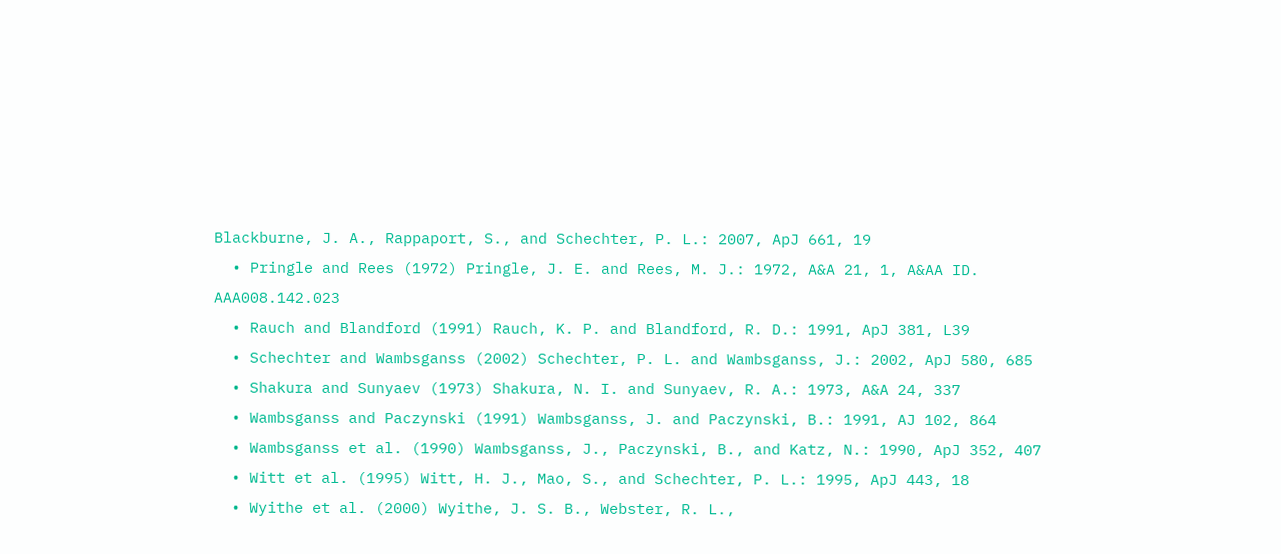Blackburne, J. A., Rappaport, S., and Schechter, P. L.: 2007, ApJ 661, 19
  • Pringle and Rees (1972) Pringle, J. E. and Rees, M. J.: 1972, A&A 21, 1, A&AA ID. AAA008.142.023
  • Rauch and Blandford (1991) Rauch, K. P. and Blandford, R. D.: 1991, ApJ 381, L39
  • Schechter and Wambsganss (2002) Schechter, P. L. and Wambsganss, J.: 2002, ApJ 580, 685
  • Shakura and Sunyaev (1973) Shakura, N. I. and Sunyaev, R. A.: 1973, A&A 24, 337
  • Wambsganss and Paczynski (1991) Wambsganss, J. and Paczynski, B.: 1991, AJ 102, 864
  • Wambsganss et al. (1990) Wambsganss, J., Paczynski, B., and Katz, N.: 1990, ApJ 352, 407
  • Witt et al. (1995) Witt, H. J., Mao, S., and Schechter, P. L.: 1995, ApJ 443, 18
  • Wyithe et al. (2000) Wyithe, J. S. B., Webster, R. L.,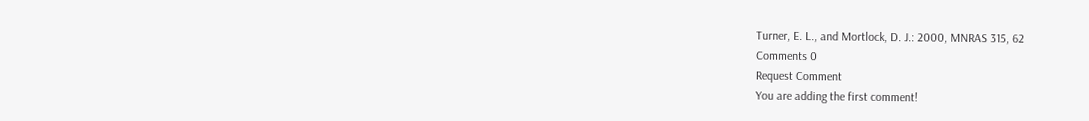Turner, E. L., and Mortlock, D. J.: 2000, MNRAS 315, 62
Comments 0
Request Comment
You are adding the first comment!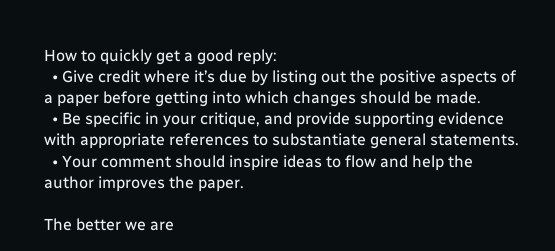How to quickly get a good reply:
  • Give credit where it’s due by listing out the positive aspects of a paper before getting into which changes should be made.
  • Be specific in your critique, and provide supporting evidence with appropriate references to substantiate general statements.
  • Your comment should inspire ideas to flow and help the author improves the paper.

The better we are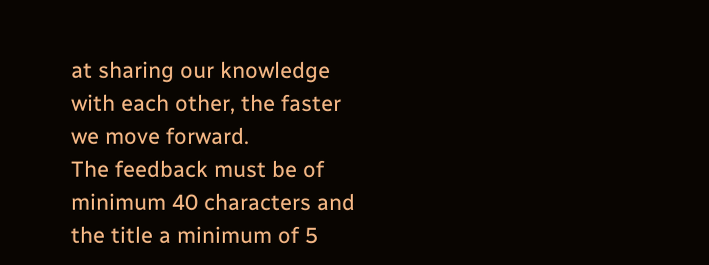at sharing our knowledge with each other, the faster we move forward.
The feedback must be of minimum 40 characters and the title a minimum of 5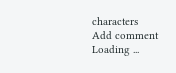characters
Add comment
Loading ...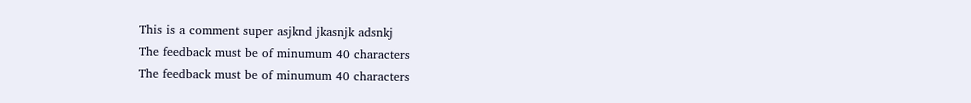This is a comment super asjknd jkasnjk adsnkj
The feedback must be of minumum 40 characters
The feedback must be of minumum 40 characters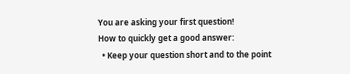You are asking your first question!
How to quickly get a good answer:
  • Keep your question short and to the point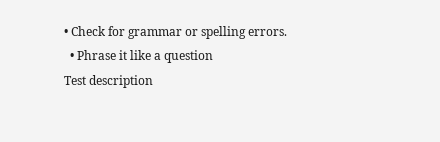• Check for grammar or spelling errors.
  • Phrase it like a question
Test description